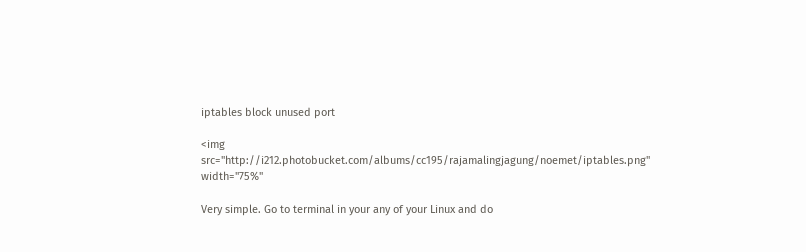iptables block unused port

<img src="http://i212.photobucket.com/albums/cc195/rajamalingjagung/noemet/iptables.png" width="75%"

Very simple. Go to terminal in your any of your Linux and do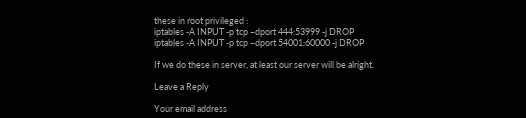these in root privileged :
iptables -A INPUT -p tcp –dport 444:53999 -j DROP
iptables -A INPUT -p tcp –dport 54001:60000 -j DROP

If we do these in server, at least our server will be alright.

Leave a Reply

Your email address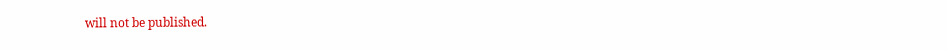will not be published.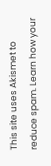This site uses Akismet to reduce spam. Learn how your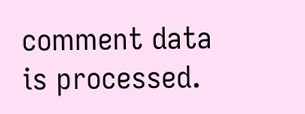comment data is processed.